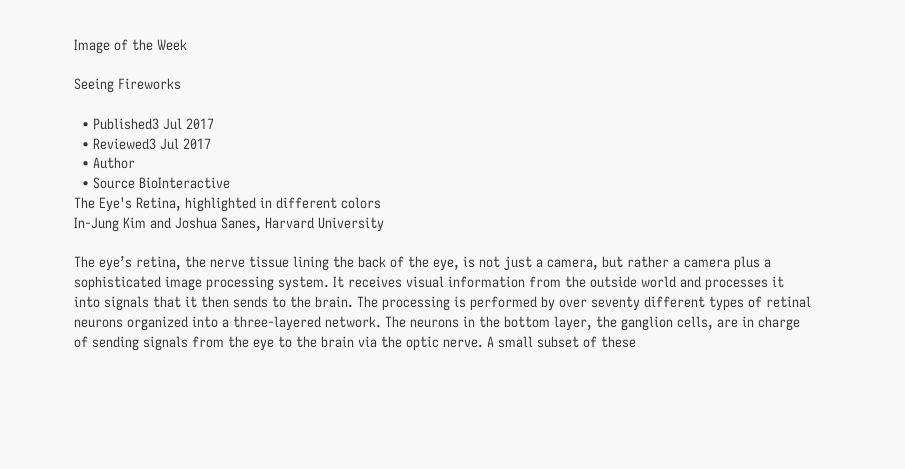Image of the Week

Seeing Fireworks

  • Published3 Jul 2017
  • Reviewed3 Jul 2017
  • Author
  • Source BioInteractive
The Eye's Retina, highlighted in different colors
In-Jung Kim and Joshua Sanes, Harvard University

The eye’s retina, the nerve tissue lining the back of the eye, is not just a camera, but rather a camera plus a sophisticated image processing system. It receives visual information from the outside world and processes it into signals that it then sends to the brain. The processing is performed by over seventy different types of retinal neurons organized into a three-layered network. The neurons in the bottom layer, the ganglion cells, are in charge of sending signals from the eye to the brain via the optic nerve. A small subset of these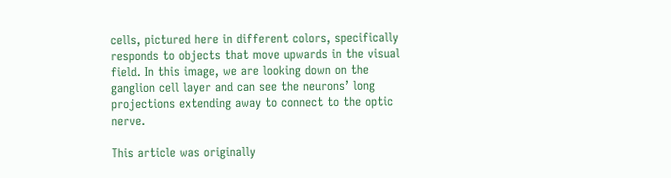cells, pictured here in different colors, specifically responds to objects that move upwards in the visual field. In this image, we are looking down on the ganglion cell layer and can see the neurons’ long projections extending away to connect to the optic nerve.

This article was originally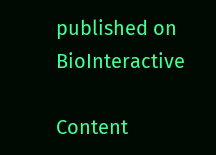published on BioInteractive

Content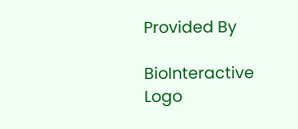Provided By

BioInteractive Logo